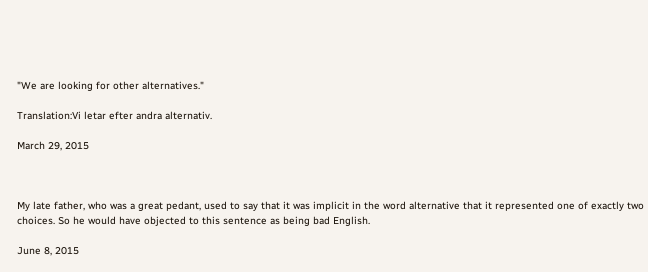"We are looking for other alternatives."

Translation:Vi letar efter andra alternativ.

March 29, 2015



My late father, who was a great pedant, used to say that it was implicit in the word alternative that it represented one of exactly two choices. So he would have objected to this sentence as being bad English.

June 8, 2015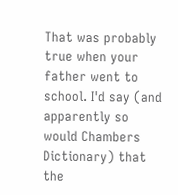That was probably true when your father went to school. I'd say (and apparently so would Chambers Dictionary) that the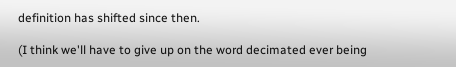definition has shifted since then.

(I think we'll have to give up on the word decimated ever being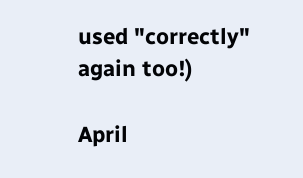used "correctly" again too!)

April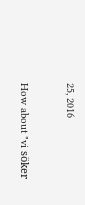25, 2016


How about "vi söker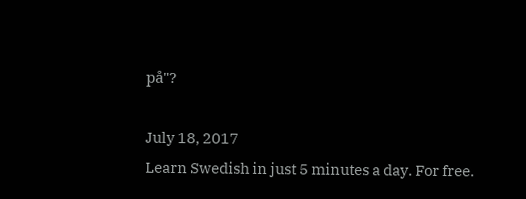på"?

July 18, 2017
Learn Swedish in just 5 minutes a day. For free.